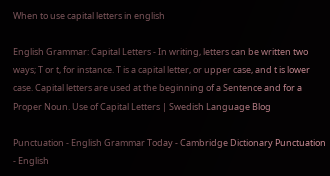When to use capital letters in english

English Grammar: Capital Letters - In writing, letters can be written two ways; T or t, for instance. T is a capital letter, or upper case, and t is lower case. Capital letters are used at the beginning of a Sentence and for a Proper Noun. Use of Capital Letters | Swedish Language Blog

Punctuation - English Grammar Today - Cambridge Dictionary Punctuation - English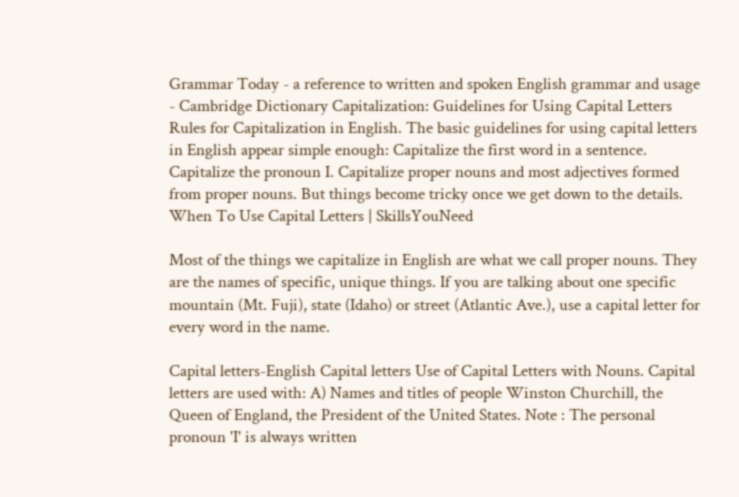Grammar Today - a reference to written and spoken English grammar and usage - Cambridge Dictionary Capitalization: Guidelines for Using Capital Letters Rules for Capitalization in English. The basic guidelines for using capital letters in English appear simple enough: Capitalize the first word in a sentence. Capitalize the pronoun I. Capitalize proper nouns and most adjectives formed from proper nouns. But things become tricky once we get down to the details. When To Use Capital Letters | SkillsYouNeed

Most of the things we capitalize in English are what we call proper nouns. They are the names of specific, unique things. If you are talking about one specific mountain (Mt. Fuji), state (Idaho) or street (Atlantic Ave.), use a capital letter for every word in the name.

Capital letters-English Capital letters Use of Capital Letters with Nouns. Capital letters are used with: A) Names and titles of people Winston Churchill, the Queen of England, the President of the United States. Note : The personal pronoun 'I' is always written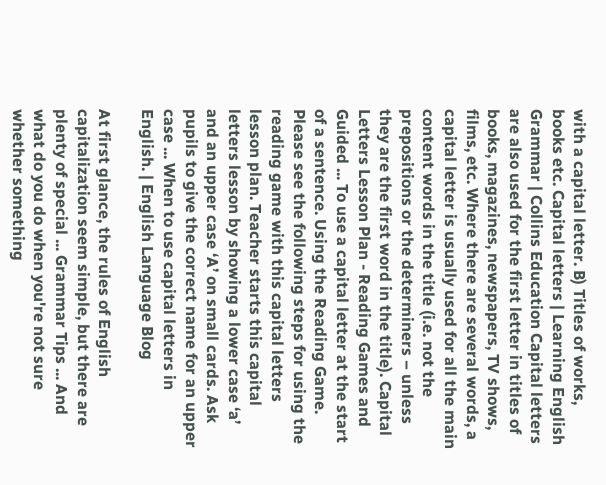with a capital letter. B) Titles of works, books etc. Capital letters | Learning English Grammar | Collins Education Capital letters are also used for the first letter in titles of books, magazines, newspapers, TV shows, films, etc. Where there are several words, a capital letter is usually used for all the main content words in the title (i.e. not the prepositions or the determiners – unless they are the first word in the title). Capital Letters Lesson Plan - Reading Games and Guided ... To use a capital letter at the start of a sentence. Using the Reading Game. Please see the following steps for using the reading game with this capital letters lesson plan. Teacher starts this capital letters lesson by showing a lower case ‘a’ and an upper case ‘A’ on small cards. Ask pupils to give the correct name for an upper case ... When to use capital letters in English. | English Language Blog

At first glance, the rules of English capitalization seem simple, but there are plenty of special ... Grammar Tips ... And what do you do when you're not sure whether something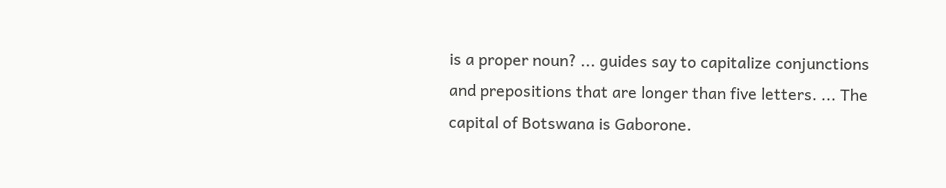is a proper noun? ... guides say to capitalize conjunctions and prepositions that are longer than five letters. ... The capital of Botswana is Gaborone.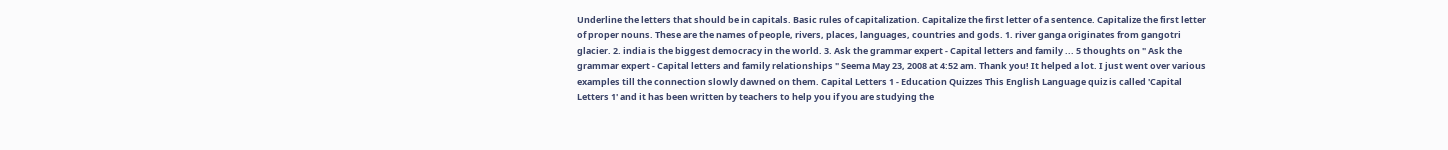Underline the letters that should be in capitals. Basic rules of capitalization. Capitalize the first letter of a sentence. Capitalize the first letter of proper nouns. These are the names of people, rivers, places, languages, countries and gods. 1. river ganga originates from gangotri glacier. 2. india is the biggest democracy in the world. 3. Ask the grammar expert - Capital letters and family ... 5 thoughts on " Ask the grammar expert - Capital letters and family relationships " Seema May 23, 2008 at 4:52 am. Thank you! It helped a lot. I just went over various examples till the connection slowly dawned on them. Capital Letters 1 - Education Quizzes This English Language quiz is called 'Capital Letters 1' and it has been written by teachers to help you if you are studying the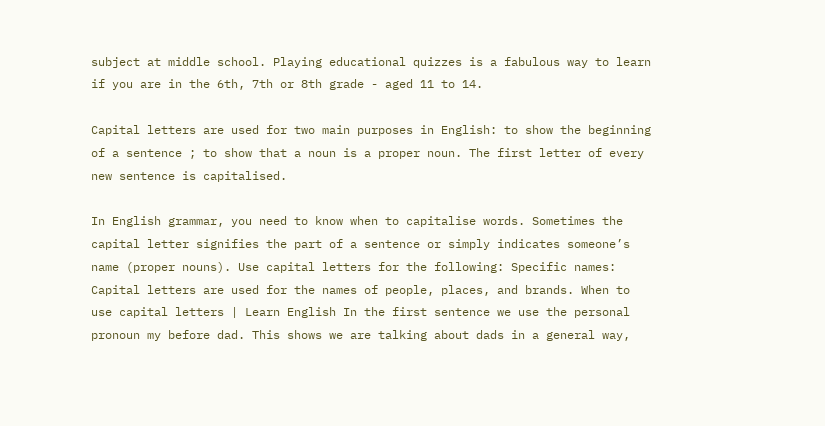subject at middle school. Playing educational quizzes is a fabulous way to learn if you are in the 6th, 7th or 8th grade - aged 11 to 14.

Capital letters are used for two main purposes in English: to show the beginning of a sentence ; to show that a noun is a proper noun. The first letter of every new sentence is capitalised.

In English grammar, you need to know when to capitalise words. Sometimes the capital letter signifies the part of a sentence or simply indicates someone’s name (proper nouns). Use capital letters for the following: Specific names: Capital letters are used for the names of people, places, and brands. When to use capital letters | Learn English In the first sentence we use the personal pronoun my before dad. This shows we are talking about dads in a general way,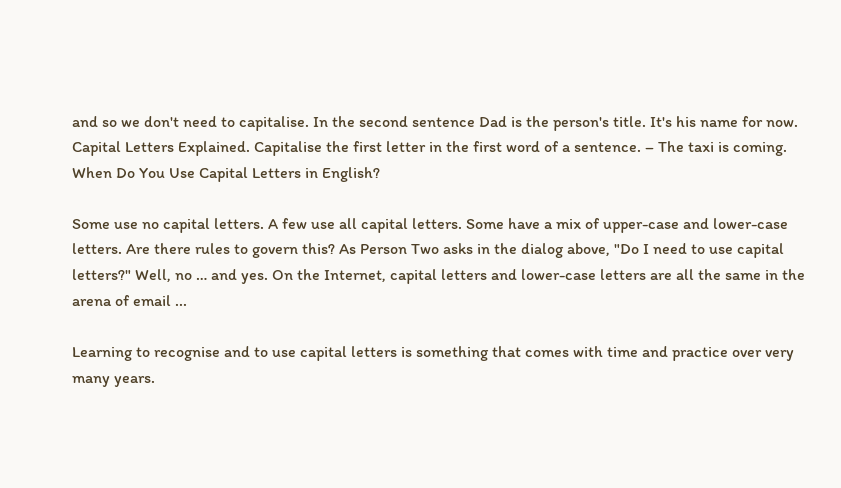and so we don't need to capitalise. In the second sentence Dad is the person's title. It's his name for now. Capital Letters Explained. Capitalise the first letter in the first word of a sentence. – The taxi is coming. When Do You Use Capital Letters in English?

Some use no capital letters. A few use all capital letters. Some have a mix of upper-case and lower-case letters. Are there rules to govern this? As Person Two asks in the dialog above, "Do I need to use capital letters?" Well, no … and yes. On the Internet, capital letters and lower-case letters are all the same in the arena of email ...

Learning to recognise and to use capital letters is something that comes with time and practice over very many years.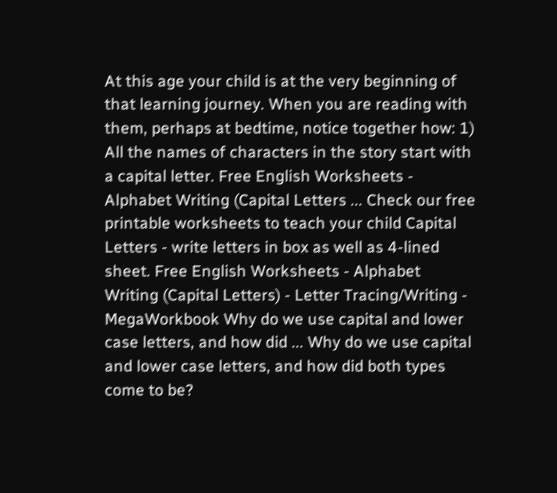At this age your child is at the very beginning of that learning journey. When you are reading with them, perhaps at bedtime, notice together how: 1) All the names of characters in the story start with a capital letter. Free English Worksheets - Alphabet Writing (Capital Letters ... Check our free printable worksheets to teach your child Capital Letters - write letters in box as well as 4-lined sheet. Free English Worksheets - Alphabet Writing (Capital Letters) - Letter Tracing/Writing - MegaWorkbook Why do we use capital and lower case letters, and how did ... Why do we use capital and lower case letters, and how did both types come to be?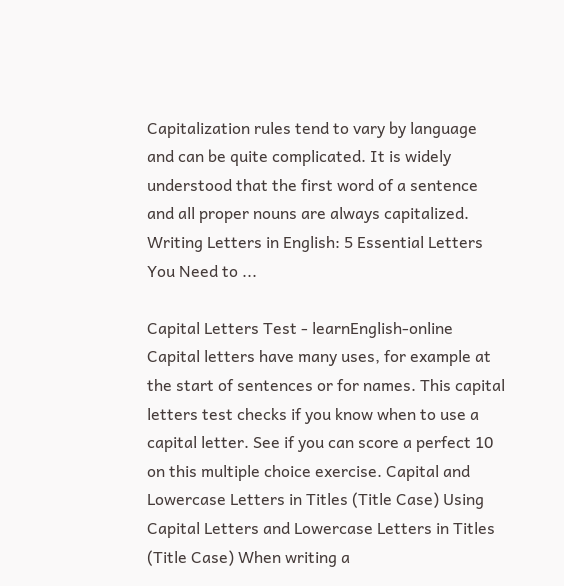Capitalization rules tend to vary by language and can be quite complicated. It is widely understood that the first word of a sentence and all proper nouns are always capitalized. Writing Letters in English: 5 Essential Letters You Need to ...

Capital Letters Test - learnEnglish-online Capital letters have many uses, for example at the start of sentences or for names. This capital letters test checks if you know when to use a capital letter. See if you can score a perfect 10 on this multiple choice exercise. Capital and Lowercase Letters in Titles (Title Case) Using Capital Letters and Lowercase Letters in Titles (Title Case) When writing a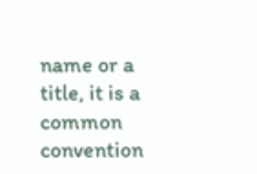name or a title, it is a common convention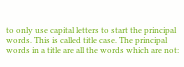to only use capital letters to start the principal words. This is called title case. The principal words in a title are all the words which are not: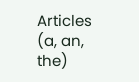Articles (a, an, the)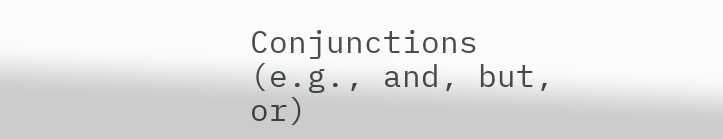Conjunctions (e.g., and, but, or)